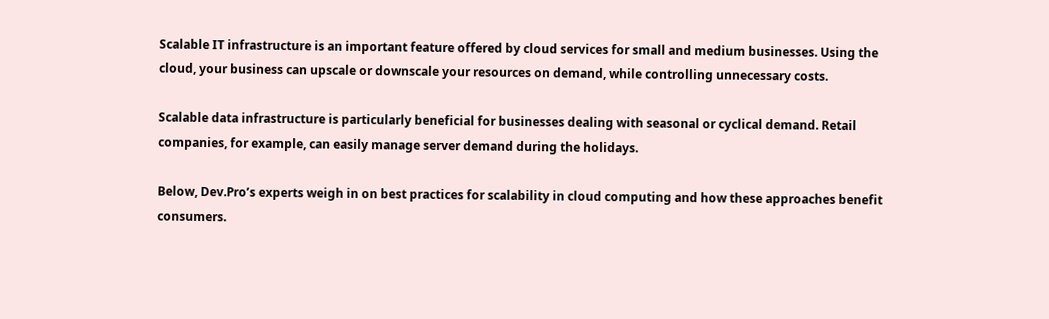Scalable IT infrastructure is an important feature offered by cloud services for small and medium businesses. Using the cloud, your business can upscale or downscale your resources on demand, while controlling unnecessary costs.

Scalable data infrastructure is particularly beneficial for businesses dealing with seasonal or cyclical demand. Retail companies, for example, can easily manage server demand during the holidays.

Below, Dev.Pro’s experts weigh in on best practices for scalability in cloud computing and how these approaches benefit consumers.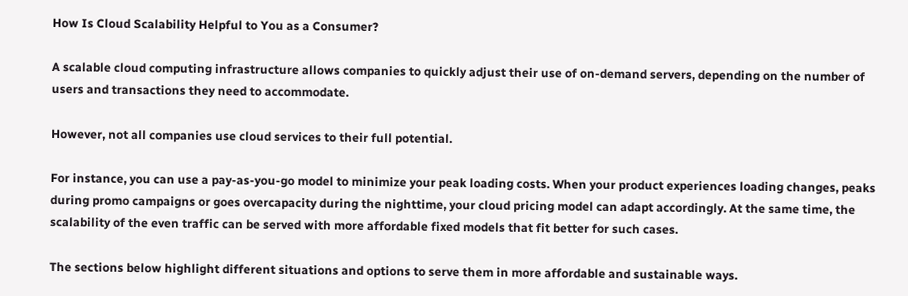How Is Cloud Scalability Helpful to You as a Consumer?

A scalable cloud computing infrastructure allows companies to quickly adjust their use of on-demand servers, depending on the number of users and transactions they need to accommodate.

However, not all companies use cloud services to their full potential.

For instance, you can use a pay-as-you-go model to minimize your peak loading costs. When your product experiences loading changes, peaks during promo campaigns or goes overcapacity during the nighttime, your cloud pricing model can adapt accordingly. At the same time, the scalability of the even traffic can be served with more affordable fixed models that fit better for such cases.

The sections below highlight different situations and options to serve them in more affordable and sustainable ways.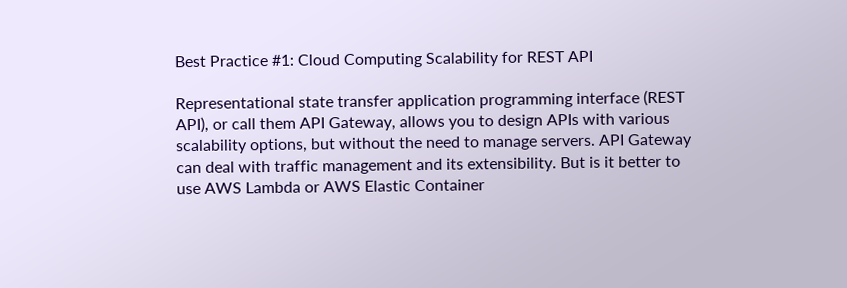Best Practice #1: Cloud Computing Scalability for REST API

Representational state transfer application programming interface (REST API), or call them API Gateway, allows you to design APIs with various scalability options, but without the need to manage servers. API Gateway can deal with traffic management and its extensibility. But is it better to use AWS Lambda or AWS Elastic Container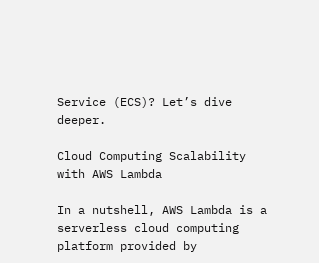Service (ECS)? Let’s dive deeper.

Cloud Computing Scalability with AWS Lambda

In a nutshell, AWS Lambda is a serverless cloud computing platform provided by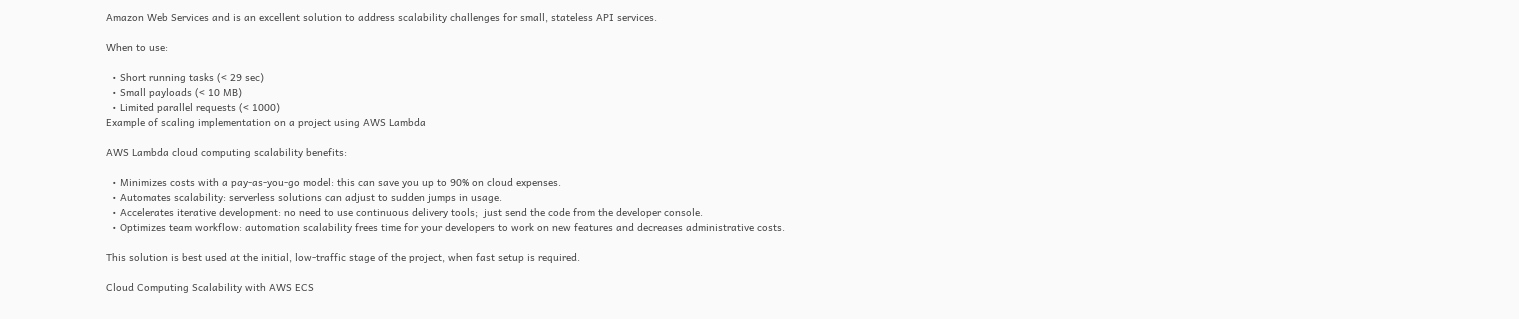Amazon Web Services and is an excellent solution to address scalability challenges for small, stateless API services.

When to use:

  • Short running tasks (< 29 sec)
  • Small payloads (< 10 MB)
  • Limited parallel requests (< 1000)
Example of scaling implementation on a project using AWS Lambda

AWS Lambda cloud computing scalability benefits:

  • Minimizes costs with a pay-as-you-go model: this can save you up to 90% on cloud expenses.
  • Automates scalability: serverless solutions can adjust to sudden jumps in usage.
  • Accelerates iterative development: no need to use continuous delivery tools;  just send the code from the developer console.
  • Optimizes team workflow: automation scalability frees time for your developers to work on new features and decreases administrative costs.

This solution is best used at the initial, low-traffic stage of the project, when fast setup is required.

Cloud Computing Scalability with AWS ECS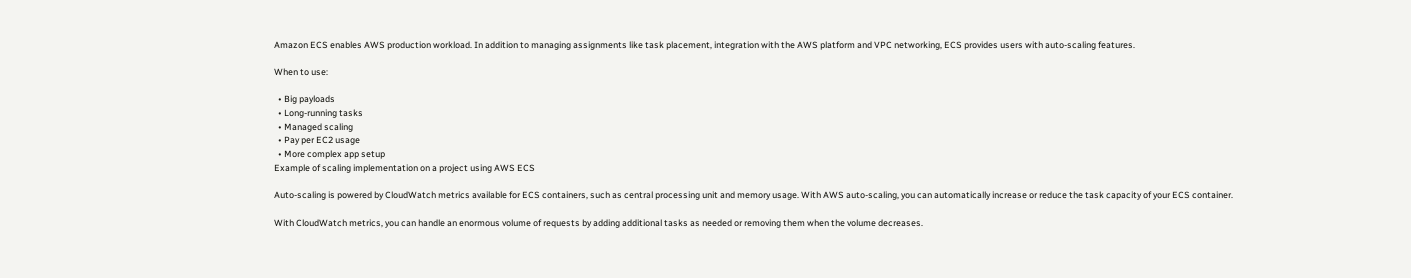Amazon ECS enables AWS production workload. In addition to managing assignments like task placement, integration with the AWS platform and VPC networking, ECS provides users with auto-scaling features.

When to use:

  • Big payloads
  • Long-running tasks
  • Managed scaling
  • Pay per EC2 usage
  • More complex app setup
Example of scaling implementation on a project using AWS ECS

Auto-scaling is powered by CloudWatch metrics available for ECS containers, such as central processing unit and memory usage. With AWS auto-scaling, you can automatically increase or reduce the task capacity of your ECS container.

With CloudWatch metrics, you can handle an enormous volume of requests by adding additional tasks as needed or removing them when the volume decreases.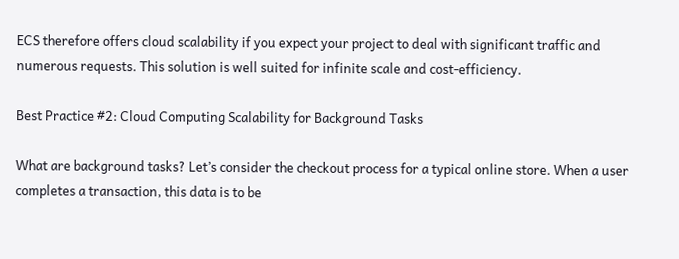ECS therefore offers cloud scalability if you expect your project to deal with significant traffic and numerous requests. This solution is well suited for infinite scale and cost-efficiency.

Best Practice #2: Cloud Computing Scalability for Background Tasks

What are background tasks? Let’s consider the checkout process for a typical online store. When a user completes a transaction, this data is to be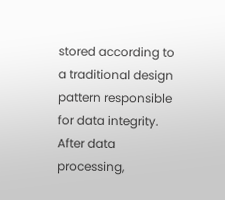stored according to a traditional design pattern responsible for data integrity. After data processing,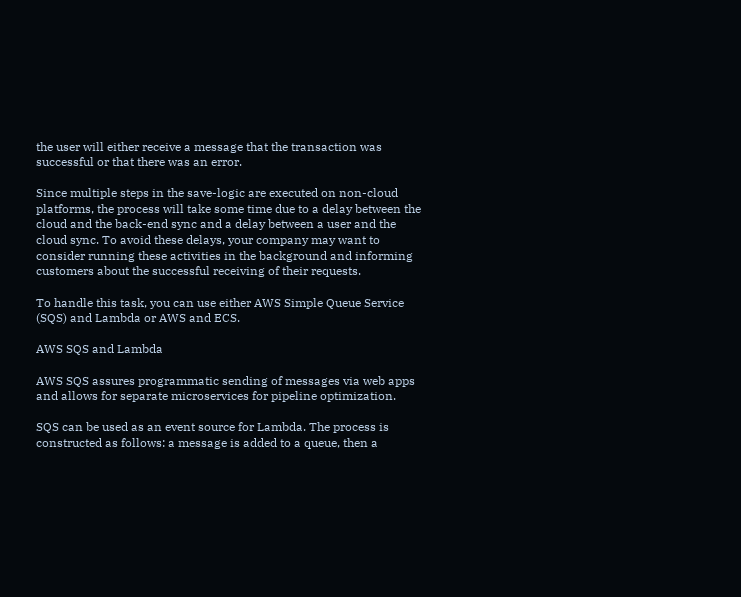the user will either receive a message that the transaction was successful or that there was an error.

Since multiple steps in the save-logic are executed on non-cloud platforms, the process will take some time due to a delay between the cloud and the back-end sync and a delay between a user and the cloud sync. To avoid these delays, your company may want to consider running these activities in the background and informing customers about the successful receiving of their requests.

To handle this task, you can use either AWS Simple Queue Service (SQS) and Lambda or AWS and ECS.

AWS SQS and Lambda

AWS SQS assures programmatic sending of messages via web apps and allows for separate microservices for pipeline optimization.

SQS can be used as an event source for Lambda. The process is constructed as follows: a message is added to a queue, then a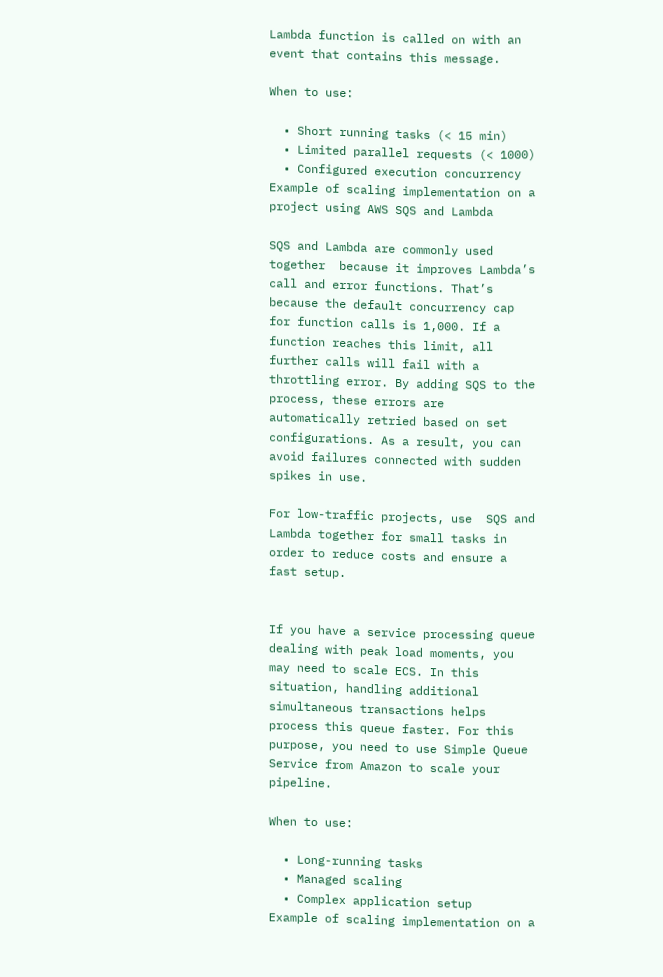Lambda function is called on with an event that contains this message.

When to use:

  • Short running tasks (< 15 min)
  • Limited parallel requests (< 1000)
  • Configured execution concurrency
Example of scaling implementation on a project using AWS SQS and Lambda

SQS and Lambda are commonly used together  because it improves Lambda’s call and error functions. That’s because the default concurrency cap for function calls is 1,000. If a function reaches this limit, all further calls will fail with a throttling error. By adding SQS to the process, these errors are automatically retried based on set configurations. As a result, you can avoid failures connected with sudden spikes in use.

For low-traffic projects, use  SQS and Lambda together for small tasks in order to reduce costs and ensure a fast setup.


If you have a service processing queue dealing with peak load moments, you may need to scale ECS. In this situation, handling additional simultaneous transactions helps process this queue faster. For this purpose, you need to use Simple Queue Service from Amazon to scale your pipeline.

When to use:

  • Long-running tasks
  • Managed scaling
  • Complex application setup
Example of scaling implementation on a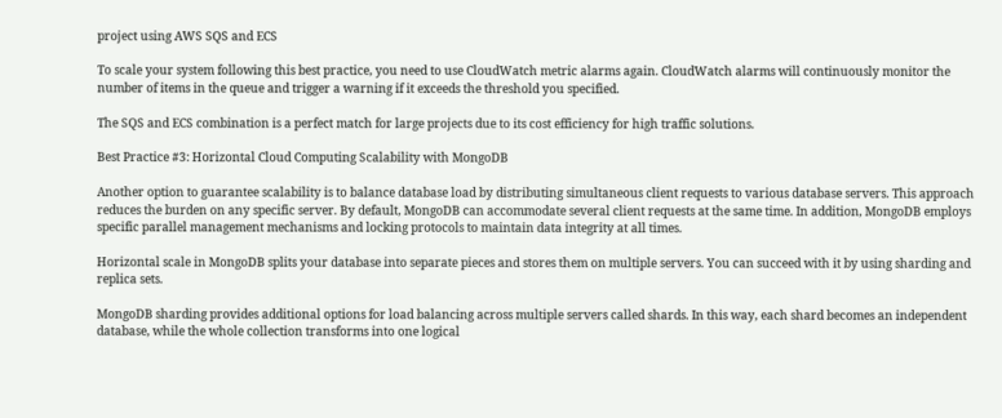project using AWS SQS and ECS

To scale your system following this best practice, you need to use CloudWatch metric alarms again. CloudWatch alarms will continuously monitor the number of items in the queue and trigger a warning if it exceeds the threshold you specified.

The SQS and ECS combination is a perfect match for large projects due to its cost efficiency for high traffic solutions.

Best Practice #3: Horizontal Cloud Computing Scalability with MongoDB

Another option to guarantee scalability is to balance database load by distributing simultaneous client requests to various database servers. This approach reduces the burden on any specific server. By default, MongoDB can accommodate several client requests at the same time. In addition, MongoDB employs specific parallel management mechanisms and locking protocols to maintain data integrity at all times.

Horizontal scale in MongoDB splits your database into separate pieces and stores them on multiple servers. You can succeed with it by using sharding and replica sets.

MongoDB sharding provides additional options for load balancing across multiple servers called shards. In this way, each shard becomes an independent database, while the whole collection transforms into one logical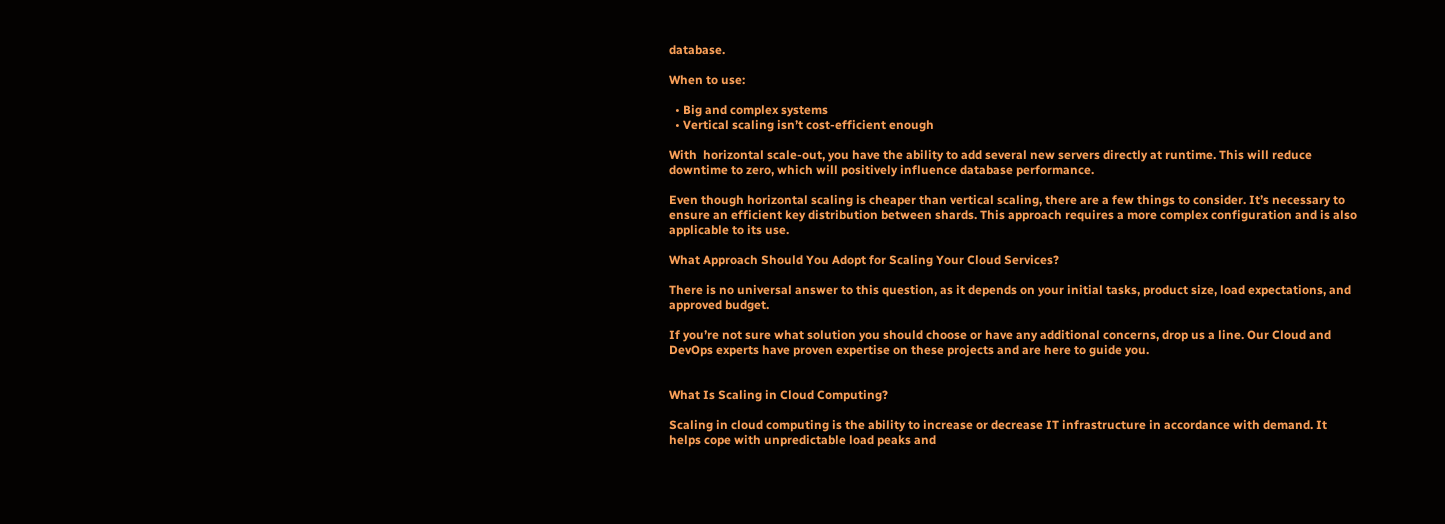database.

When to use:

  • Big and complex systems
  • Vertical scaling isn’t cost-efficient enough

With  horizontal scale-out, you have the ability to add several new servers directly at runtime. This will reduce downtime to zero, which will positively influence database performance.

Even though horizontal scaling is cheaper than vertical scaling, there are a few things to consider. It’s necessary to ensure an efficient key distribution between shards. This approach requires a more complex configuration and is also applicable to its use.

What Approach Should You Adopt for Scaling Your Cloud Services?

There is no universal answer to this question, as it depends on your initial tasks, product size, load expectations, and approved budget.

If you’re not sure what solution you should choose or have any additional concerns, drop us a line. Our Cloud and DevOps experts have proven expertise on these projects and are here to guide you.


What Is Scaling in Cloud Computing?

Scaling in cloud computing is the ability to increase or decrease IT infrastructure in accordance with demand. It helps cope with unpredictable load peaks and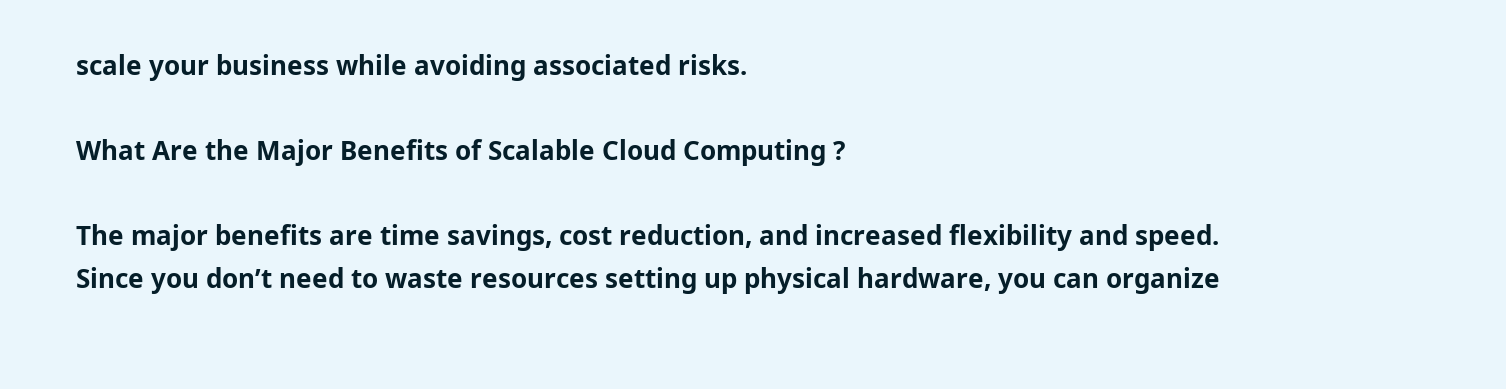scale your business while avoiding associated risks.

What Are the Major Benefits of Scalable Cloud Computing ?

The major benefits are time savings, cost reduction, and increased flexibility and speed. Since you don’t need to waste resources setting up physical hardware, you can organize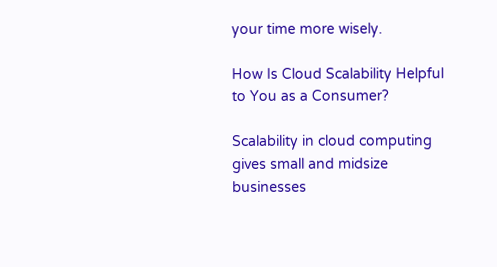your time more wisely.

How Is Cloud Scalability Helpful to You as a Consumer?

Scalability in cloud computing gives small and midsize businesses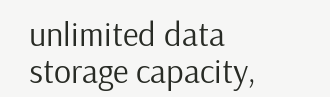unlimited data storage capacity,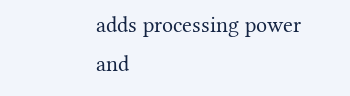adds processing power and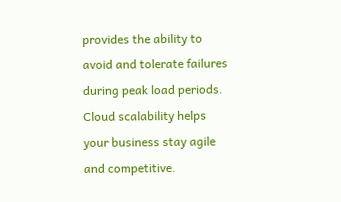provides the ability to avoid and tolerate failures during peak load periods. Cloud scalability helps your business stay agile and competitive.